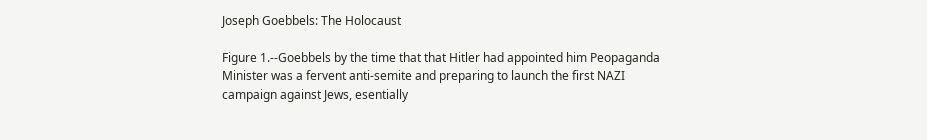Joseph Goebbels: The Holocaust

Figure 1.--Goebbels by the time that that Hitler had appointed him Peopaganda Minister was a fervent anti-semite and preparing to launch the first NAZI campaign against Jews, esentially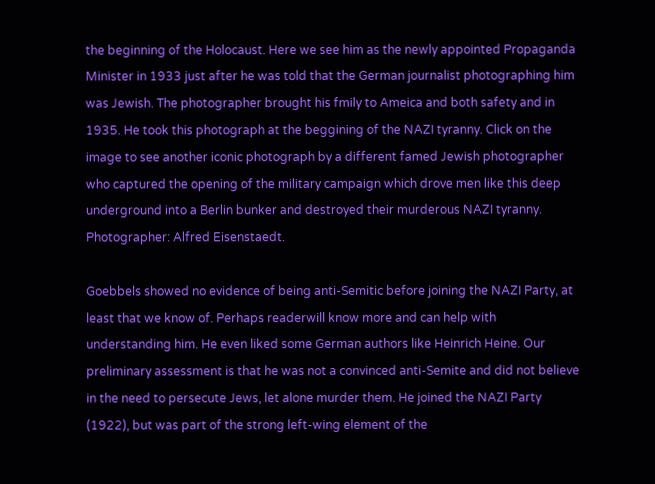the beginning of the Holocaust. Here we see him as the newly appointed Propaganda Minister in 1933 just after he was told that the German journalist photographing him was Jewish. The photographer brought his fmily to Ameica and both safety and in 1935. He took this photograph at the beggining of the NAZI tyranny. Click on the image to see another iconic photograph by a different famed Jewish photographer who captured the opening of the military campaign which drove men like this deep underground into a Berlin bunker and destroyed their murderous NAZI tyranny. Photographer: Alfred Eisenstaedt.

Goebbels showed no evidence of being anti-Semitic before joining the NAZI Party, at least that we know of. Perhaps readerwill know more and can help with understanding him. He even liked some German authors like Heinrich Heine. Our preliminary assessment is that he was not a convinced anti-Semite and did not believe in the need to persecute Jews, let alone murder them. He joined the NAZI Party (1922), but was part of the strong left-wing element of the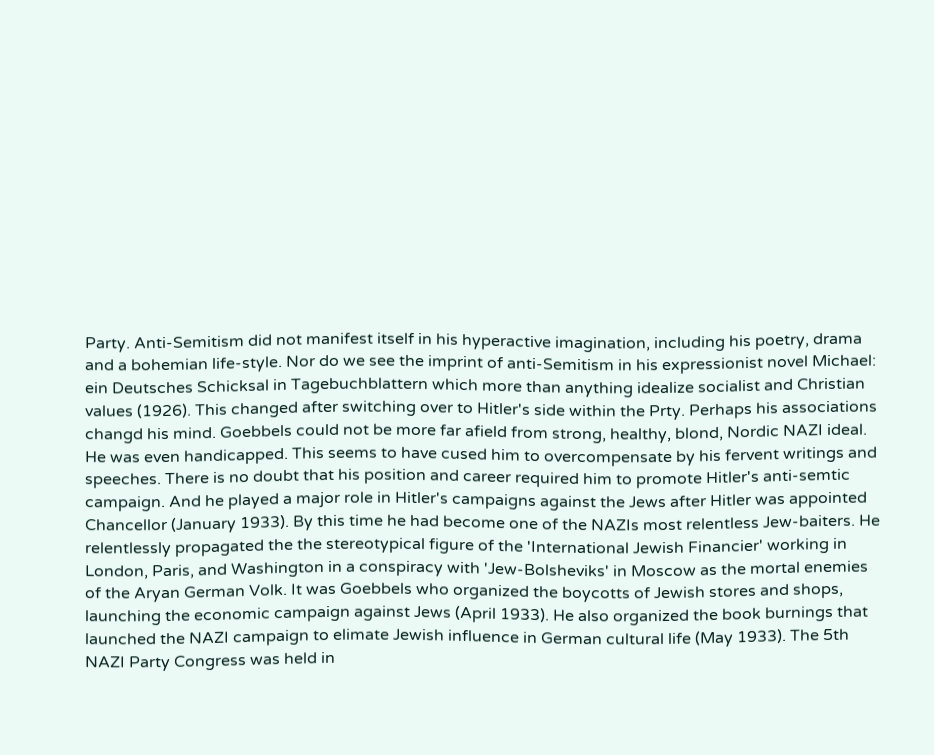Party. Anti-Semitism did not manifest itself in his hyperactive imagination, including his poetry, drama and a bohemian life-style. Nor do we see the imprint of anti-Semitism in his expressionist novel Michael: ein Deutsches Schicksal in Tagebuchblattern which more than anything idealize socialist and Christian values (1926). This changed after switching over to Hitler's side within the Prty. Perhaps his associations changd his mind. Goebbels could not be more far afield from strong, healthy, blond, Nordic NAZI ideal. He was even handicapped. This seems to have cused him to overcompensate by his fervent writings and speeches. There is no doubt that his position and career required him to promote Hitler's anti-semtic campaign. And he played a major role in Hitler's campaigns against the Jews after Hitler was appointed Chancellor (January 1933). By this time he had become one of the NAZIs most relentless Jew-baiters. He relentlessly propagated the the stereotypical figure of the 'International Jewish Financier' working in London, Paris, and Washington in a conspiracy with 'Jew-Bolsheviks' in Moscow as the mortal enemies of the Aryan German Volk. It was Goebbels who organized the boycotts of Jewish stores and shops, launching the economic campaign against Jews (April 1933). He also organized the book burnings that launched the NAZI campaign to elimate Jewish influence in German cultural life (May 1933). The 5th NAZI Party Congress was held in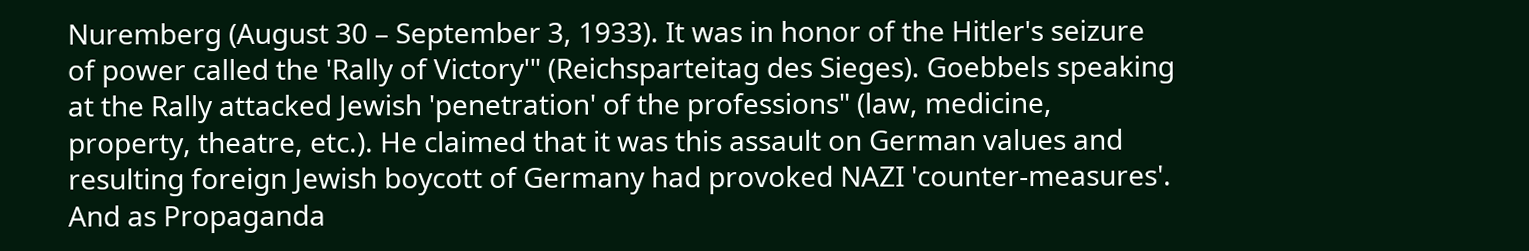Nuremberg (August 30 – September 3, 1933). It was in honor of the Hitler's seizure of power called the 'Rally of Victory'" (Reichsparteitag des Sieges). Goebbels speaking at the Rally attacked Jewish 'penetration' of the professions" (law, medicine, property, theatre, etc.). He claimed that it was this assault on German values and resulting foreign Jewish boycott of Germany had provoked NAZI 'counter-measures'. And as Propaganda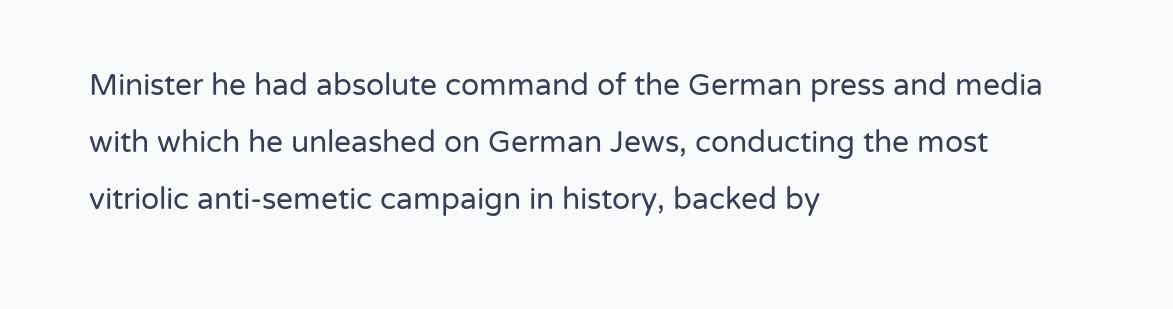Minister he had absolute command of the German press and media with which he unleashed on German Jews, conducting the most vitriolic anti-semetic campaign in history, backed by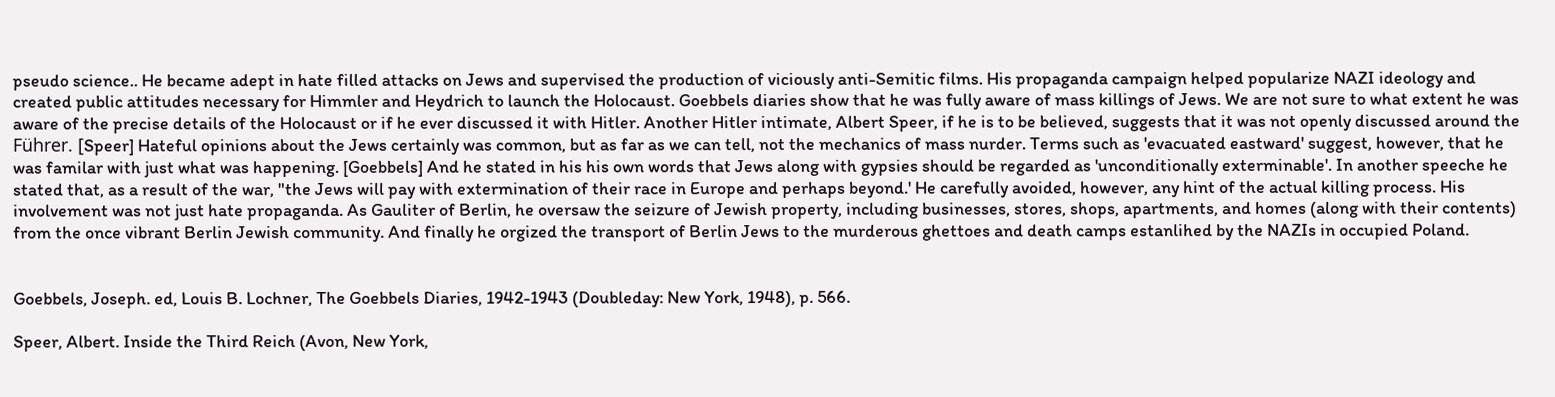pseudo science.. He became adept in hate filled attacks on Jews and supervised the production of viciously anti-Semitic films. His propaganda campaign helped popularize NAZI ideology and created public attitudes necessary for Himmler and Heydrich to launch the Holocaust. Goebbels diaries show that he was fully aware of mass killings of Jews. We are not sure to what extent he was aware of the precise details of the Holocaust or if he ever discussed it with Hitler. Another Hitler intimate, Albert Speer, if he is to be believed, suggests that it was not openly discussed around the Führer. [Speer] Hateful opinions about the Jews certainly was common, but as far as we can tell, not the mechanics of mass nurder. Terms such as 'evacuated eastward' suggest, however, that he was familar with just what was happening. [Goebbels] And he stated in his his own words that Jews along with gypsies should be regarded as 'unconditionally exterminable'. In another speeche he stated that, as a result of the war, "the Jews will pay with extermination of their race in Europe and perhaps beyond.' He carefully avoided, however, any hint of the actual killing process. His involvement was not just hate propaganda. As Gauliter of Berlin, he oversaw the seizure of Jewish property, including businesses, stores, shops, apartments, and homes (along with their contents) from the once vibrant Berlin Jewish community. And finally he orgized the transport of Berlin Jews to the murderous ghettoes and death camps estanlihed by the NAZIs in occupied Poland.


Goebbels, Joseph. ed, Louis B. Lochner, The Goebbels Diaries, 1942-1943 (Doubleday: New York, 1948), p. 566.

Speer, Albert. Inside the Third Reich (Avon, New York,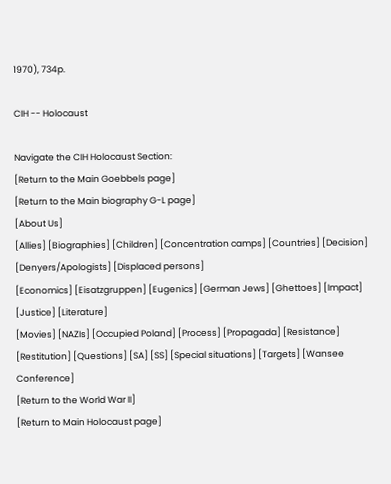1970), 734p.

CIH -- Holocaust

Navigate the CIH Holocaust Section:
[Return to the Main Goebbels page]
[Return to the Main biography G-L page]
[About Us]
[Allies] [Biographies] [Children] [Concentration camps] [Countries] [Decision] [Denyers/Apologists] [Displaced persons]
[Economics] [Eisatzgruppen] [Eugenics] [German Jews] [Ghettoes] [Impact] [Justice] [Literature]
[Movies] [NAZIs] [Occupied Poland] [Process] [Propagada] [Resistance] [Restitution] [Questions] [SA] [SS] [Special situations] [Targets] [Wansee Conference]
[Return to the World War II]
[Return to Main Holocaust page]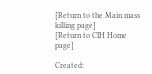[Return to the Main mass killing page]
[Return to CIH Home page]

Created: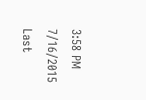3:58 PM 7/16/2015
Last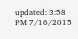updated: 3:58 PM 7/16/2015